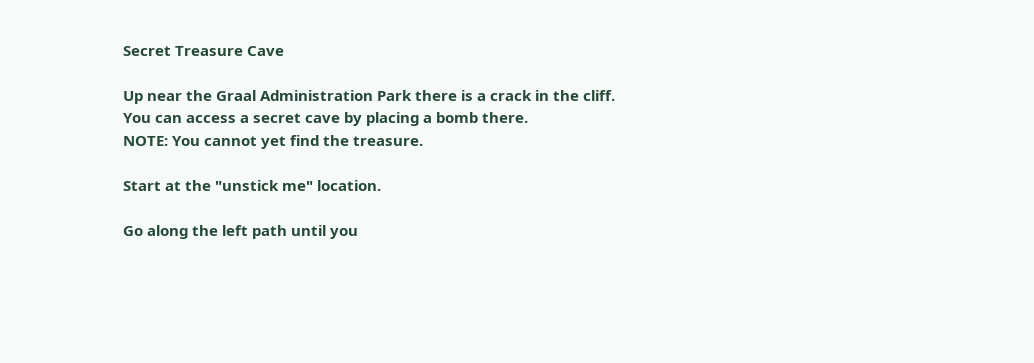Secret Treasure Cave

Up near the Graal Administration Park there is a crack in the cliff.
You can access a secret cave by placing a bomb there.
NOTE: You cannot yet find the treasure.

Start at the "unstick me" location.

Go along the left path until you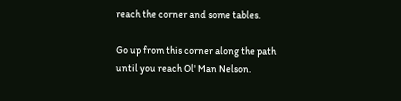reach the corner and some tables.

Go up from this corner along the path until you reach Ol' Man Nelson.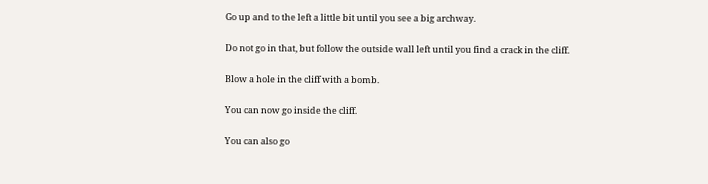Go up and to the left a little bit until you see a big archway.

Do not go in that, but follow the outside wall left until you find a crack in the cliff.

Blow a hole in the cliff with a bomb.

You can now go inside the cliff.

You can also go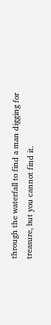through the waterfall to find a man digging for treasure, but you cannot find it.